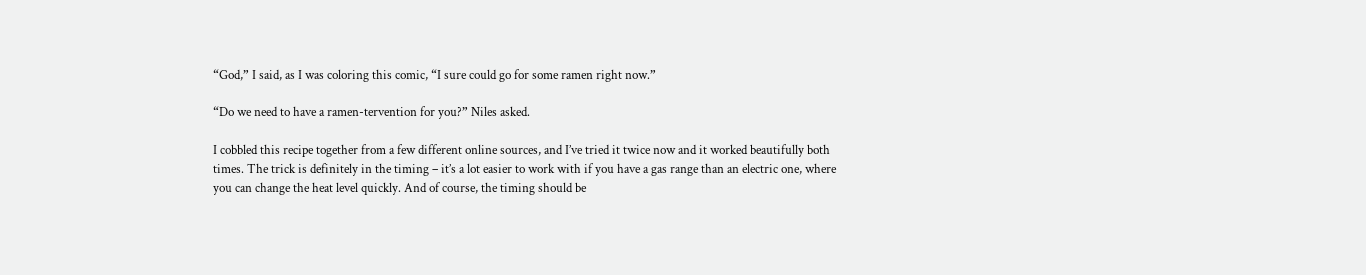“God,” I said, as I was coloring this comic, “I sure could go for some ramen right now.”

“Do we need to have a ramen-tervention for you?” Niles asked.

I cobbled this recipe together from a few different online sources, and I’ve tried it twice now and it worked beautifully both times. The trick is definitely in the timing – it’s a lot easier to work with if you have a gas range than an electric one, where you can change the heat level quickly. And of course, the timing should be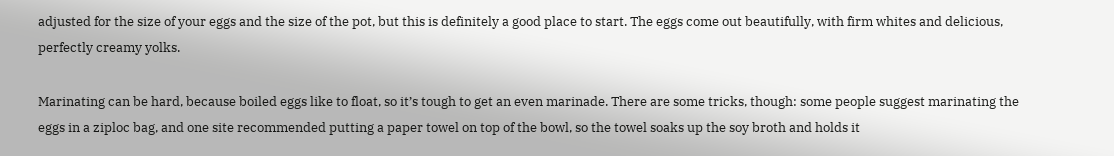adjusted for the size of your eggs and the size of the pot, but this is definitely a good place to start. The eggs come out beautifully, with firm whites and delicious, perfectly creamy yolks.

Marinating can be hard, because boiled eggs like to float, so it’s tough to get an even marinade. There are some tricks, though: some people suggest marinating the eggs in a ziploc bag, and one site recommended putting a paper towel on top of the bowl, so the towel soaks up the soy broth and holds it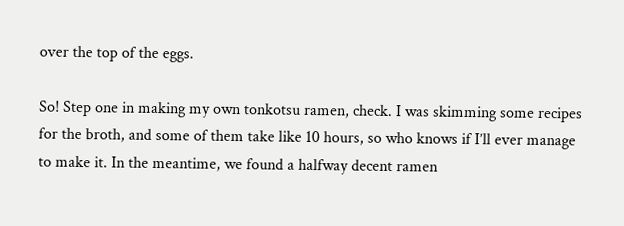over the top of the eggs.

So! Step one in making my own tonkotsu ramen, check. I was skimming some recipes for the broth, and some of them take like 10 hours, so who knows if I’ll ever manage to make it. In the meantime, we found a halfway decent ramen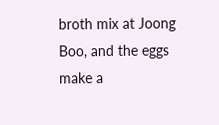broth mix at Joong Boo, and the eggs make a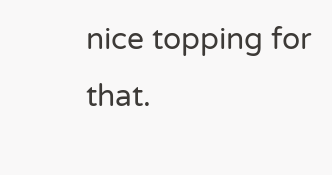nice topping for that.